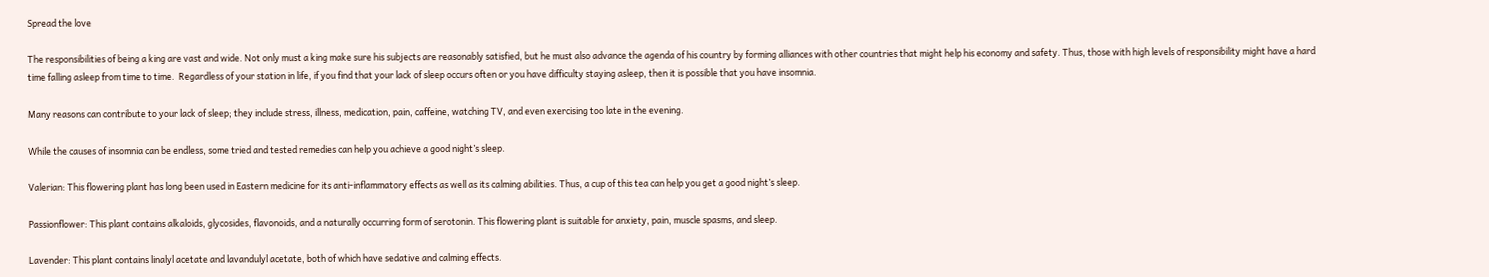Spread the love

The responsibilities of being a king are vast and wide. Not only must a king make sure his subjects are reasonably satisfied, but he must also advance the agenda of his country by forming alliances with other countries that might help his economy and safety. Thus, those with high levels of responsibility might have a hard time falling asleep from time to time.  Regardless of your station in life, if you find that your lack of sleep occurs often or you have difficulty staying asleep, then it is possible that you have insomnia.

Many reasons can contribute to your lack of sleep; they include stress, illness, medication, pain, caffeine, watching TV, and even exercising too late in the evening.

While the causes of insomnia can be endless, some tried and tested remedies can help you achieve a good night’s sleep.

Valerian: This flowering plant has long been used in Eastern medicine for its anti-inflammatory effects as well as its calming abilities. Thus, a cup of this tea can help you get a good night’s sleep.

Passionflower: This plant contains alkaloids, glycosides, flavonoids, and a naturally occurring form of serotonin. This flowering plant is suitable for anxiety, pain, muscle spasms, and sleep.

Lavender: This plant contains linalyl acetate and lavandulyl acetate, both of which have sedative and calming effects.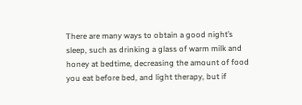There are many ways to obtain a good night’s sleep, such as drinking a glass of warm milk and honey at bedtime, decreasing the amount of food you eat before bed, and light therapy, but if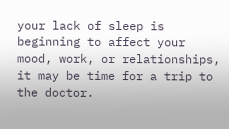your lack of sleep is beginning to affect your mood, work, or relationships, it may be time for a trip to the doctor.